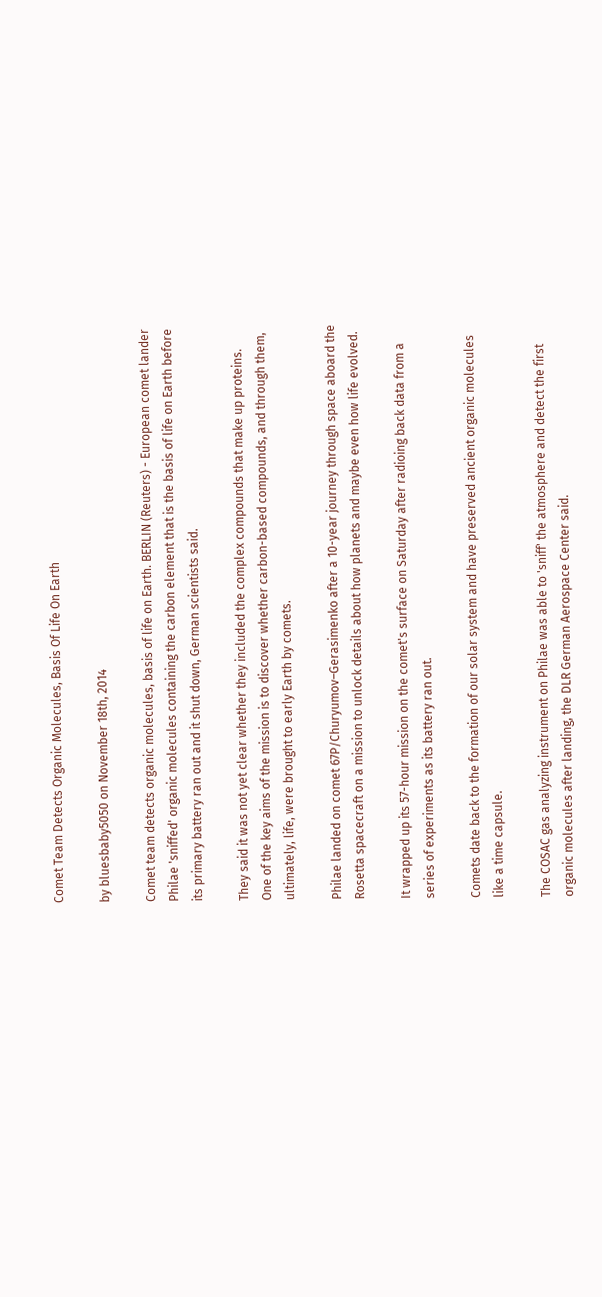Comet Team Detects Organic Molecules, Basis Of Life On Earth

by bluesbaby5050 on November 18th, 2014

Comet team detects organic molecules, basis of life on Earth. BERLIN (Reuters) - European comet lander Philae 'sniffed' organic molecules containing the carbon element that is the basis of life on Earth before its primary battery ran out and it shut down, German scientists said.

They said it was not yet clear whether they included the complex compounds that make up proteins. One of the key aims of the mission is to discover whether carbon-based compounds, and through them, ultimately, life, were brought to early Earth by comets.

Philae landed on comet 67P/Churyumov–Gerasimenko after a 10-year journey through space aboard the Rosetta spacecraft on a mission to unlock details about how planets and maybe even how life evolved.

It wrapped up its 57-hour mission on the comet's surface on Saturday after radioing back data from a series of experiments as its battery ran out.

Comets date back to the formation of our solar system and have preserved ancient organic molecules like a time capsule.

The COSAC gas analyzing instrument on Philae was able to 'sniff' the atmosphere and detect the first organic molecules after landing, the DLR German Aerospace Center said.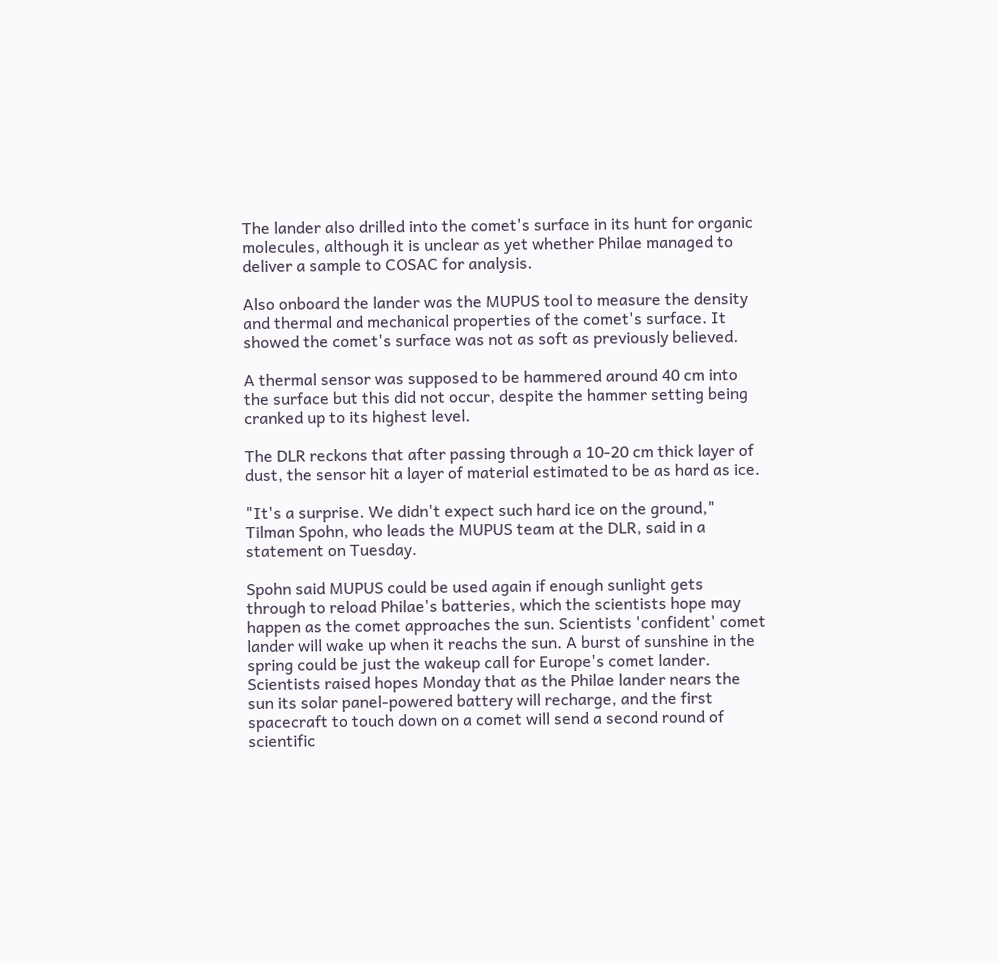The lander also drilled into the comet's surface in its hunt for organic molecules, although it is unclear as yet whether Philae managed to deliver a sample to COSAC for analysis.

Also onboard the lander was the MUPUS tool to measure the density and thermal and mechanical properties of the comet's surface. It showed the comet's surface was not as soft as previously believed.

A thermal sensor was supposed to be hammered around 40 cm into the surface but this did not occur, despite the hammer setting being cranked up to its highest level.

The DLR reckons that after passing through a 10-20 cm thick layer of dust, the sensor hit a layer of material estimated to be as hard as ice.

"It's a surprise. We didn't expect such hard ice on the ground," Tilman Spohn, who leads the MUPUS team at the DLR, said in a statement on Tuesday.

Spohn said MUPUS could be used again if enough sunlight gets through to reload Philae's batteries, which the scientists hope may happen as the comet approaches the sun. Scientists 'confident' comet lander will wake up when it reachs the sun. A burst of sunshine in the spring could be just the wakeup call for Europe's comet lander. Scientists raised hopes Monday that as the Philae lander nears the sun its solar panel-powered battery will recharge, and the first spacecraft to touch down on a comet will send a second round of scientific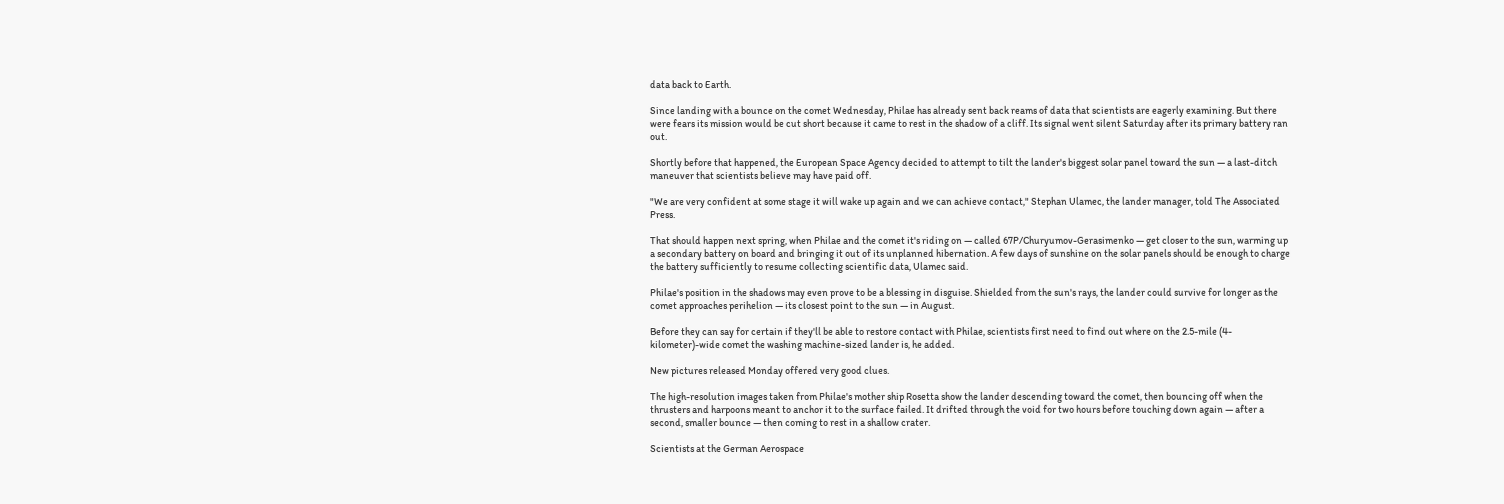data back to Earth.

Since landing with a bounce on the comet Wednesday, Philae has already sent back reams of data that scientists are eagerly examining. But there were fears its mission would be cut short because it came to rest in the shadow of a cliff. Its signal went silent Saturday after its primary battery ran out.

Shortly before that happened, the European Space Agency decided to attempt to tilt the lander's biggest solar panel toward the sun — a last-ditch maneuver that scientists believe may have paid off.

"We are very confident at some stage it will wake up again and we can achieve contact," Stephan Ulamec, the lander manager, told The Associated Press.

That should happen next spring, when Philae and the comet it's riding on — called 67P/Churyumov-Gerasimenko — get closer to the sun, warming up a secondary battery on board and bringing it out of its unplanned hibernation. A few days of sunshine on the solar panels should be enough to charge the battery sufficiently to resume collecting scientific data, Ulamec said.

Philae's position in the shadows may even prove to be a blessing in disguise. Shielded from the sun's rays, the lander could survive for longer as the comet approaches perihelion — its closest point to the sun — in August.

Before they can say for certain if they'll be able to restore contact with Philae, scientists first need to find out where on the 2.5-mile (4-kilometer)-wide comet the washing machine-sized lander is, he added.

New pictures released Monday offered very good clues.

The high-resolution images taken from Philae's mother ship Rosetta show the lander descending toward the comet, then bouncing off when the thrusters and harpoons meant to anchor it to the surface failed. It drifted through the void for two hours before touching down again — after a second, smaller bounce — then coming to rest in a shallow crater.

Scientists at the German Aerospace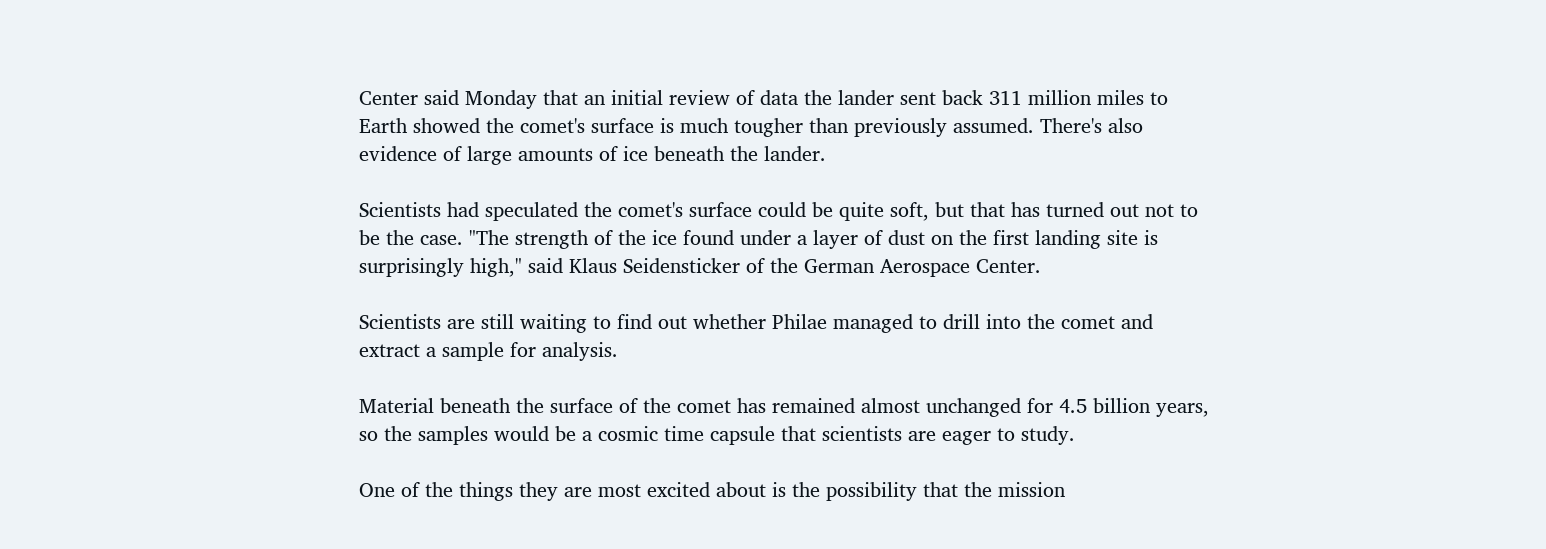Center said Monday that an initial review of data the lander sent back 311 million miles to Earth showed the comet's surface is much tougher than previously assumed. There's also evidence of large amounts of ice beneath the lander.

Scientists had speculated the comet's surface could be quite soft, but that has turned out not to be the case. "The strength of the ice found under a layer of dust on the first landing site is surprisingly high," said Klaus Seidensticker of the German Aerospace Center.

Scientists are still waiting to find out whether Philae managed to drill into the comet and extract a sample for analysis.

Material beneath the surface of the comet has remained almost unchanged for 4.5 billion years, so the samples would be a cosmic time capsule that scientists are eager to study.

One of the things they are most excited about is the possibility that the mission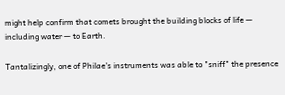might help confirm that comets brought the building blocks of life — including water — to Earth.

Tantalizingly, one of Philae's instruments was able to "sniff" the presence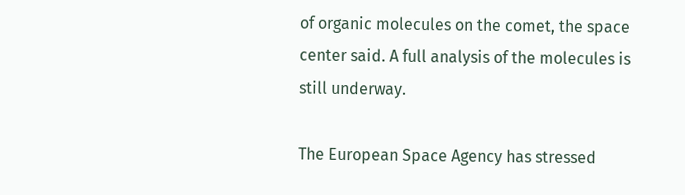of organic molecules on the comet, the space center said. A full analysis of the molecules is still underway.

The European Space Agency has stressed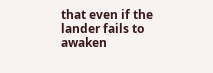that even if the lander fails to awaken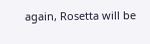again, Rosetta will be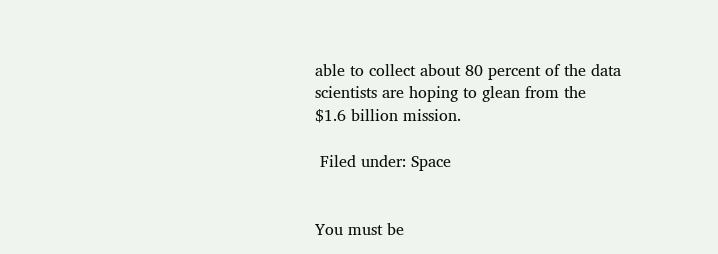able to collect about 80 percent of the data scientists are hoping to glean from the $1.6 billion mission.

 Filed under: Space


You must be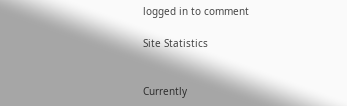logged in to comment

Site Statistics


Currently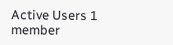Active Users 1 member